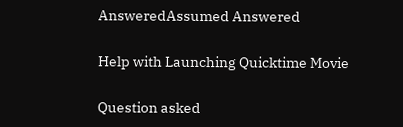AnsweredAssumed Answered

Help with Launching Quicktime Movie

Question asked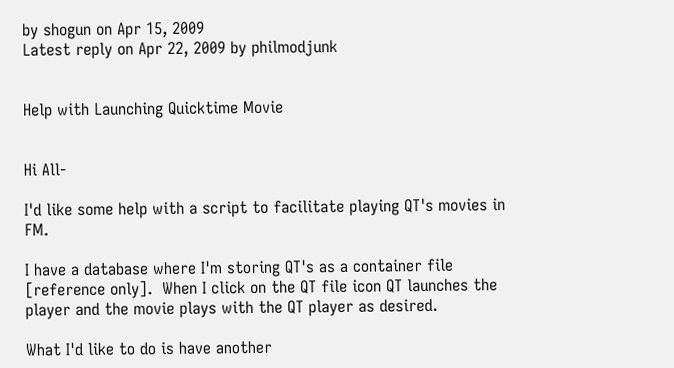by shogun on Apr 15, 2009
Latest reply on Apr 22, 2009 by philmodjunk


Help with Launching Quicktime Movie


Hi All-

I'd like some help with a script to facilitate playing QT's movies in FM.

I have a database where I'm storing QT's as a container file [reference only].  When I click on the QT file icon QT launches the player and the movie plays with the QT player as desired.

What I'd like to do is have another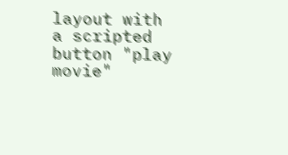layout with a scripted button "play movie"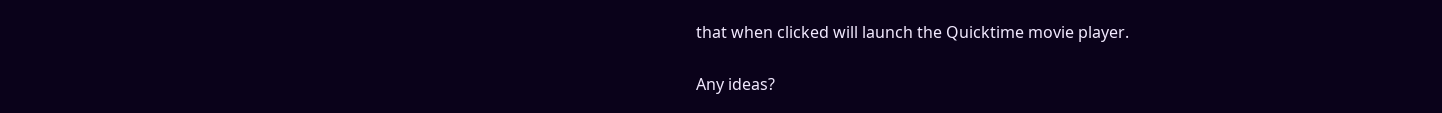that when clicked will launch the Quicktime movie player.

Any ideas?